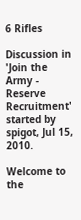6 Rifles

Discussion in 'Join the Army - Reserve Recruitment' started by spigot, Jul 15, 2010.

Welcome to the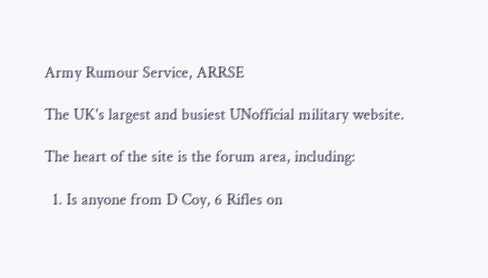Army Rumour Service, ARRSE

The UK's largest and busiest UNofficial military website.

The heart of the site is the forum area, including:

  1. Is anyone from D Coy, 6 Rifles on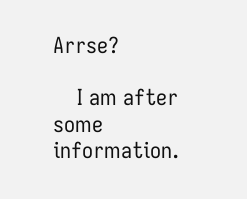Arrse?

    I am after some information.